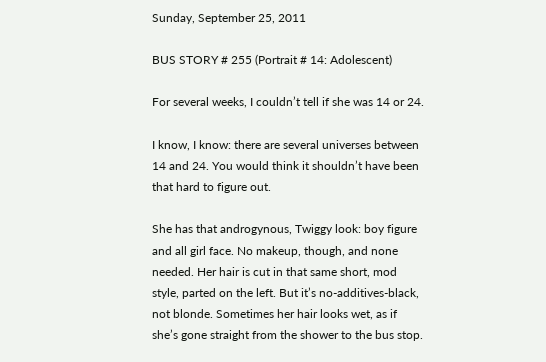Sunday, September 25, 2011

BUS STORY # 255 (Portrait # 14: Adolescent)

For several weeks, I couldn’t tell if she was 14 or 24.

I know, I know: there are several universes between 14 and 24. You would think it shouldn’t have been that hard to figure out.

She has that androgynous, Twiggy look: boy figure and all girl face. No makeup, though, and none needed. Her hair is cut in that same short, mod style, parted on the left. But it’s no-additives-black, not blonde. Sometimes her hair looks wet, as if she’s gone straight from the shower to the bus stop.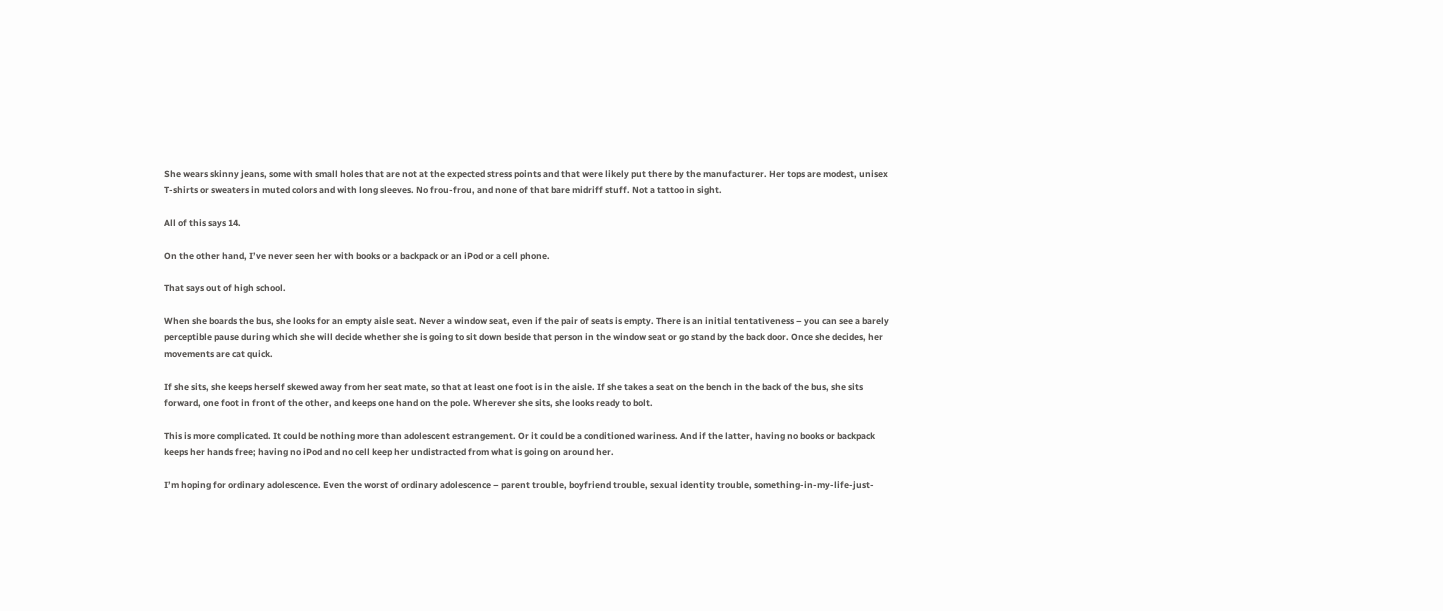She wears skinny jeans, some with small holes that are not at the expected stress points and that were likely put there by the manufacturer. Her tops are modest, unisex T-shirts or sweaters in muted colors and with long sleeves. No frou-frou, and none of that bare midriff stuff. Not a tattoo in sight.

All of this says 14.

On the other hand, I’ve never seen her with books or a backpack or an iPod or a cell phone.

That says out of high school.

When she boards the bus, she looks for an empty aisle seat. Never a window seat, even if the pair of seats is empty. There is an initial tentativeness – you can see a barely perceptible pause during which she will decide whether she is going to sit down beside that person in the window seat or go stand by the back door. Once she decides, her movements are cat quick.

If she sits, she keeps herself skewed away from her seat mate, so that at least one foot is in the aisle. If she takes a seat on the bench in the back of the bus, she sits forward, one foot in front of the other, and keeps one hand on the pole. Wherever she sits, she looks ready to bolt.

This is more complicated. It could be nothing more than adolescent estrangement. Or it could be a conditioned wariness. And if the latter, having no books or backpack keeps her hands free; having no iPod and no cell keep her undistracted from what is going on around her.

I’m hoping for ordinary adolescence. Even the worst of ordinary adolescence – parent trouble, boyfriend trouble, sexual identity trouble, something-in-my-life-just-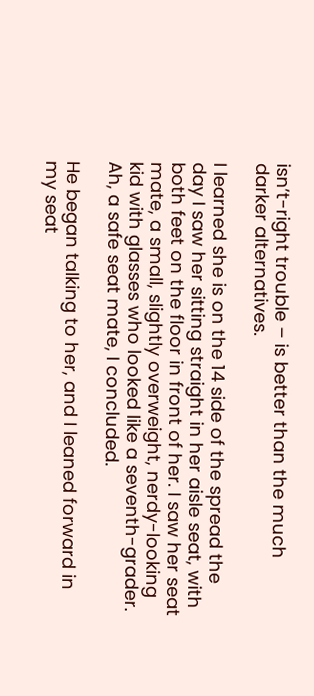isn’t-right trouble – is better than the much darker alternatives.

I learned she is on the 14 side of the spread the day I saw her sitting straight in her aisle seat, with both feet on the floor in front of her. I saw her seat mate, a small, slightly overweight, nerdy-looking kid with glasses who looked like a seventh-grader. Ah, a safe seat mate, I concluded.

He began talking to her, and I leaned forward in my seat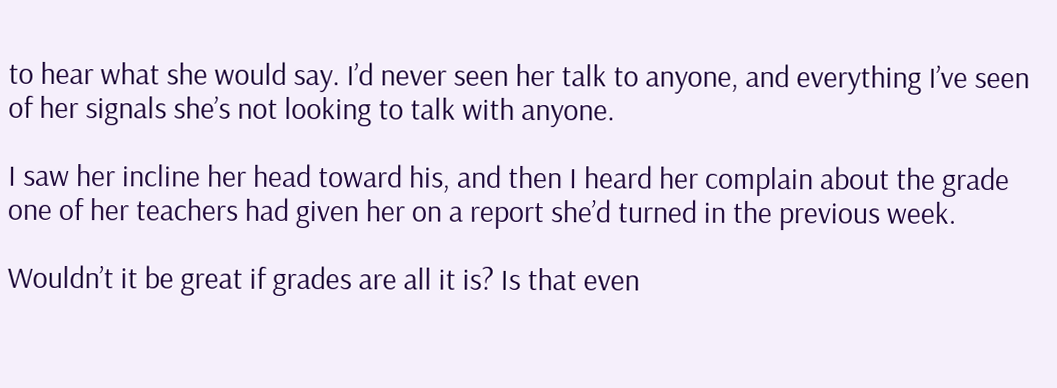to hear what she would say. I’d never seen her talk to anyone, and everything I’ve seen of her signals she’s not looking to talk with anyone.

I saw her incline her head toward his, and then I heard her complain about the grade one of her teachers had given her on a report she’d turned in the previous week.

Wouldn’t it be great if grades are all it is? Is that even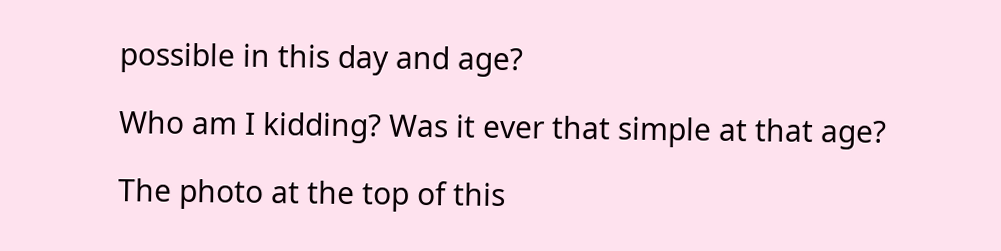possible in this day and age?

Who am I kidding? Was it ever that simple at that age?

The photo at the top of this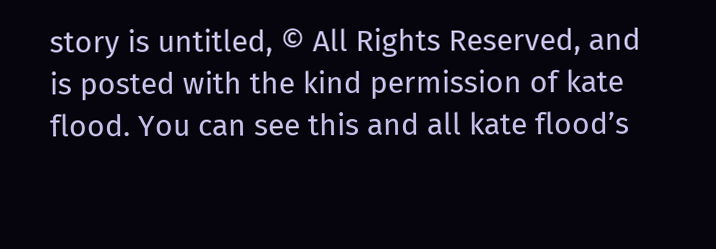story is untitled, © All Rights Reserved, and is posted with the kind permission of kate flood. You can see this and all kate flood’s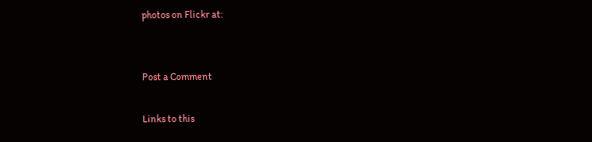photos on Flickr at:


Post a Comment

Links to this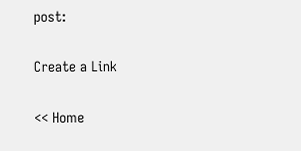post:

Create a Link

<< Home